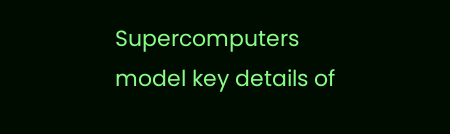Supercomputers model key details of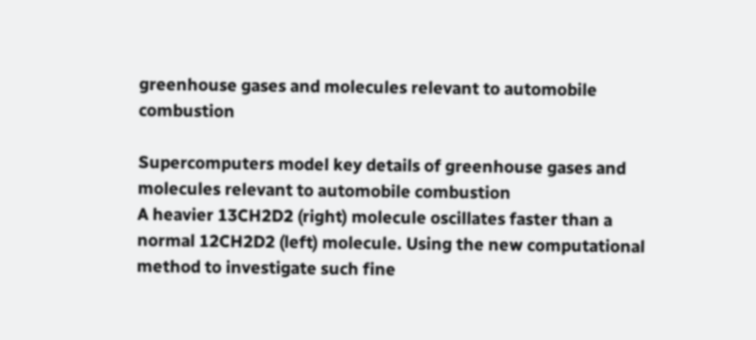greenhouse gases and molecules relevant to automobile combustion

Supercomputers model key details of greenhouse gases and molecules relevant to automobile combustion
A heavier 13CH2D2 (right) molecule oscillates faster than a normal 12CH2D2 (left) molecule. Using the new computational method to investigate such fine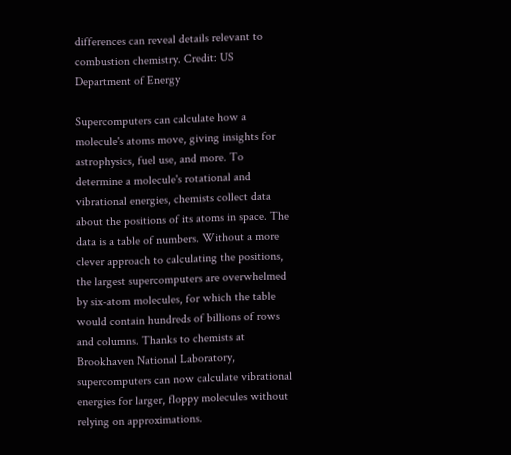differences can reveal details relevant to combustion chemistry. Credit: US Department of Energy

Supercomputers can calculate how a molecule's atoms move, giving insights for astrophysics, fuel use, and more. To determine a molecule's rotational and vibrational energies, chemists collect data about the positions of its atoms in space. The data is a table of numbers. Without a more clever approach to calculating the positions, the largest supercomputers are overwhelmed by six-atom molecules, for which the table would contain hundreds of billions of rows and columns. Thanks to chemists at Brookhaven National Laboratory, supercomputers can now calculate vibrational energies for larger, floppy molecules without relying on approximations.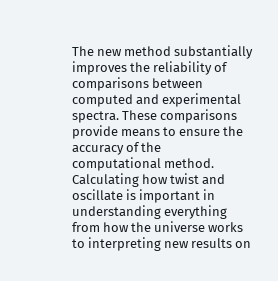The new method substantially improves the reliability of comparisons between computed and experimental spectra. These comparisons provide means to ensure the accuracy of the computational method. Calculating how twist and oscillate is important in understanding everything from how the universe works to interpreting new results on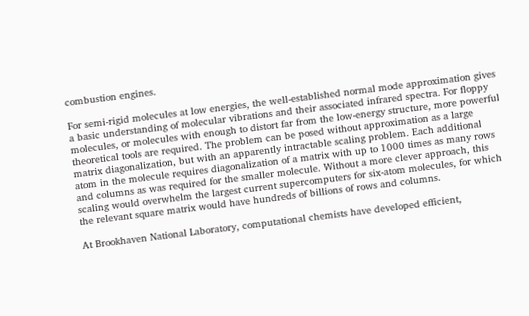combustion engines.

For semi-rigid molecules at low energies, the well-established normal mode approximation gives a basic understanding of molecular vibrations and their associated infrared spectra. For floppy molecules, or molecules with enough to distort far from the low-energy structure, more powerful theoretical tools are required. The problem can be posed without approximation as a large matrix diagonalization, but with an apparently intractable scaling problem. Each additional atom in the molecule requires diagonalization of a matrix with up to 1000 times as many rows and columns as was required for the smaller molecule. Without a more clever approach, this scaling would overwhelm the largest current supercomputers for six-atom molecules, for which the relevant square matrix would have hundreds of billions of rows and columns.

At Brookhaven National Laboratory, computational chemists have developed efficient,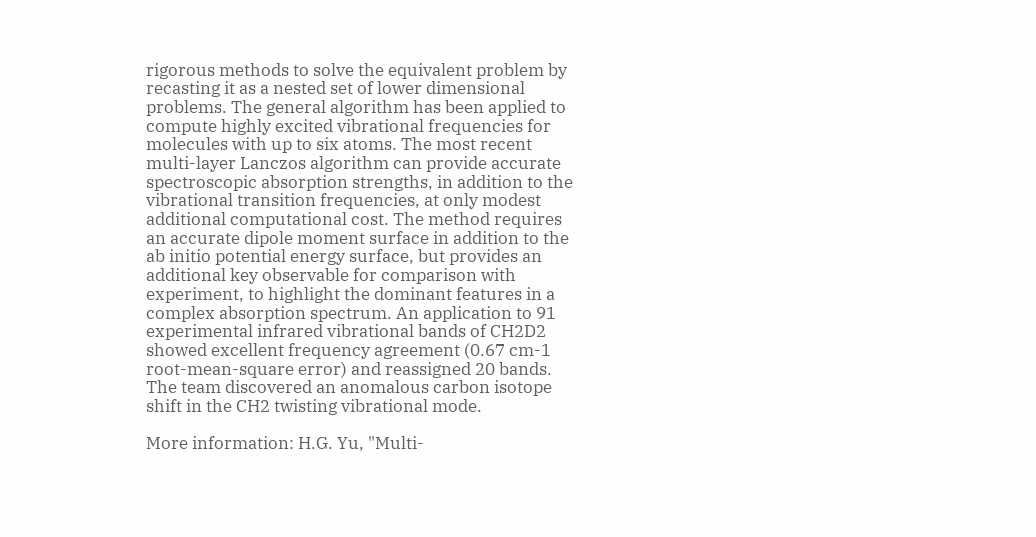rigorous methods to solve the equivalent problem by recasting it as a nested set of lower dimensional problems. The general algorithm has been applied to compute highly excited vibrational frequencies for molecules with up to six atoms. The most recent multi-layer Lanczos algorithm can provide accurate spectroscopic absorption strengths, in addition to the vibrational transition frequencies, at only modest additional computational cost. The method requires an accurate dipole moment surface in addition to the ab initio potential energy surface, but provides an additional key observable for comparison with experiment, to highlight the dominant features in a complex absorption spectrum. An application to 91 experimental infrared vibrational bands of CH2D2 showed excellent frequency agreement (0.67 cm-1 root-mean-square error) and reassigned 20 bands. The team discovered an anomalous carbon isotope shift in the CH2 twisting vibrational mode.

More information: H.G. Yu, "Multi-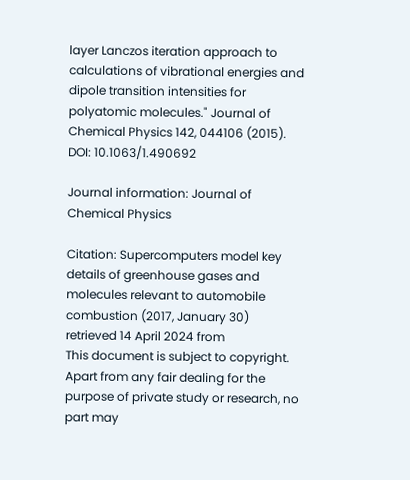layer Lanczos iteration approach to calculations of vibrational energies and dipole transition intensities for polyatomic molecules." Journal of Chemical Physics 142, 044106 (2015). DOI: 10.1063/1.490692

Journal information: Journal of Chemical Physics

Citation: Supercomputers model key details of greenhouse gases and molecules relevant to automobile combustion (2017, January 30) retrieved 14 April 2024 from
This document is subject to copyright. Apart from any fair dealing for the purpose of private study or research, no part may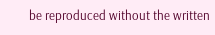be reproduced without the written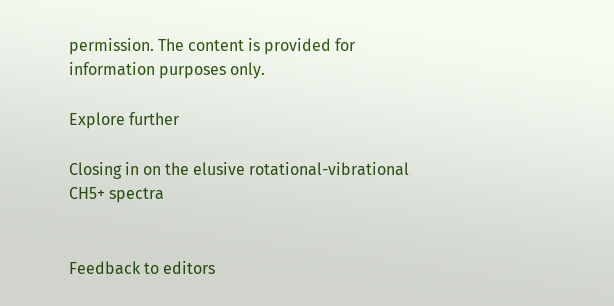permission. The content is provided for information purposes only.

Explore further

Closing in on the elusive rotational-vibrational CH5+ spectra


Feedback to editors